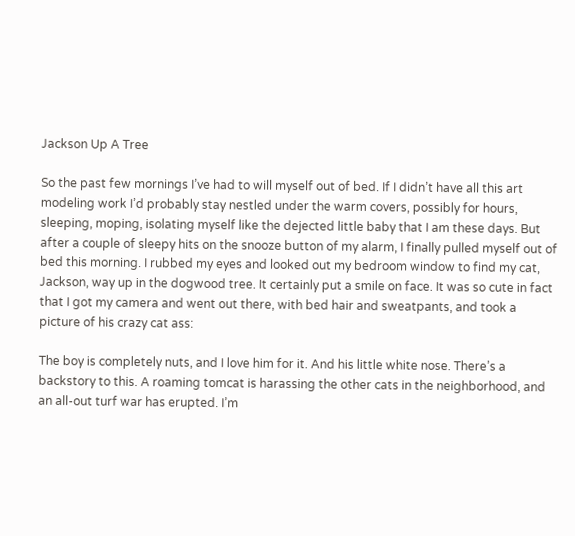Jackson Up A Tree

So the past few mornings I’ve had to will myself out of bed. If I didn’t have all this art modeling work I’d probably stay nestled under the warm covers, possibly for hours, sleeping, moping, isolating myself like the dejected little baby that I am these days. But after a couple of sleepy hits on the snooze button of my alarm, I finally pulled myself out of bed this morning. I rubbed my eyes and looked out my bedroom window to find my cat, Jackson, way up in the dogwood tree. It certainly put a smile on face. It was so cute in fact that I got my camera and went out there, with bed hair and sweatpants, and took a picture of his crazy cat ass:

The boy is completely nuts, and I love him for it. And his little white nose. There’s a backstory to this. A roaming tomcat is harassing the other cats in the neighborhood, and an all-out turf war has erupted. I’m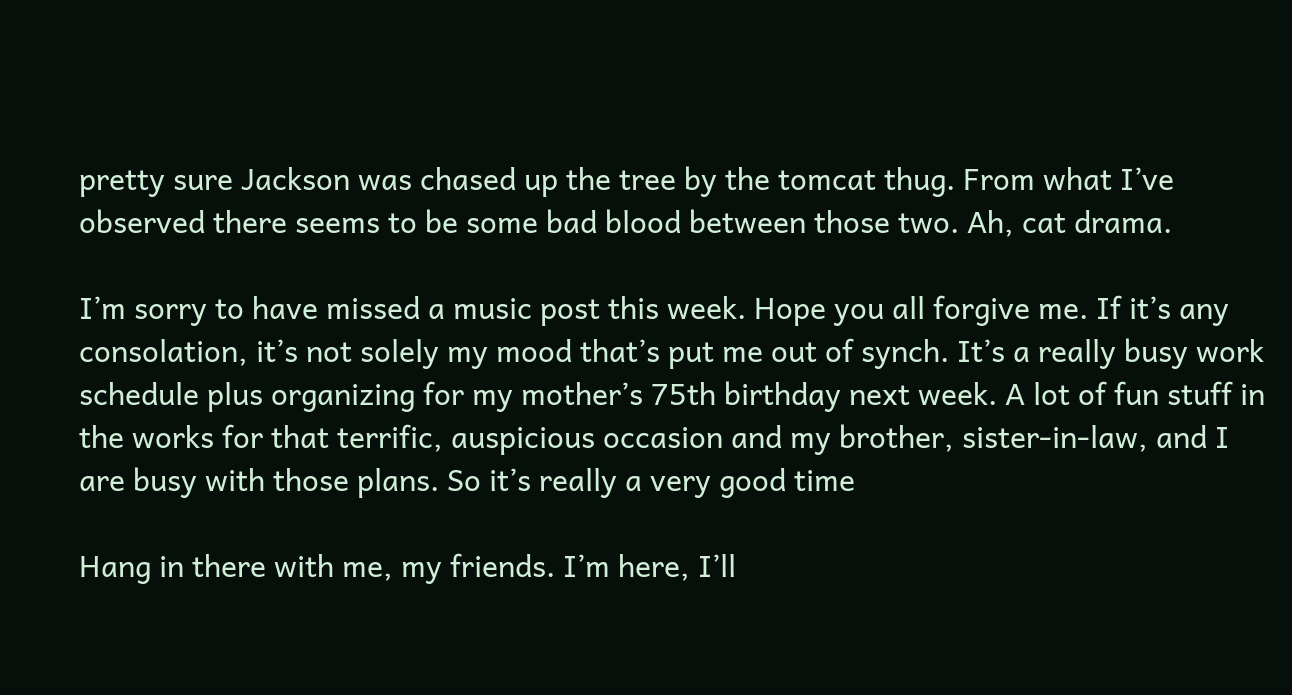pretty sure Jackson was chased up the tree by the tomcat thug. From what I’ve observed there seems to be some bad blood between those two. Ah, cat drama.

I’m sorry to have missed a music post this week. Hope you all forgive me. If it’s any consolation, it’s not solely my mood that’s put me out of synch. It’s a really busy work schedule plus organizing for my mother’s 75th birthday next week. A lot of fun stuff in the works for that terrific, auspicious occasion and my brother, sister-in-law, and I are busy with those plans. So it’s really a very good time

Hang in there with me, my friends. I’m here, I’ll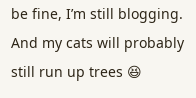be fine, I’m still blogging. And my cats will probably still run up trees 😆